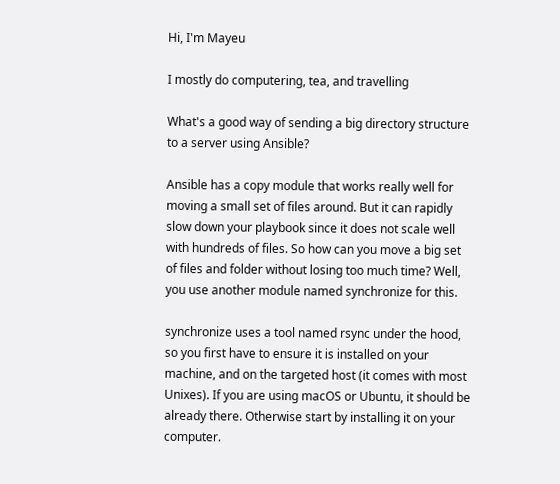Hi, I'm Mayeu

I mostly do computering, tea, and travelling

What's a good way of sending a big directory structure to a server using Ansible?

Ansible has a copy module that works really well for moving a small set of files around. But it can rapidly slow down your playbook since it does not scale well with hundreds of files. So how can you move a big set of files and folder without losing too much time? Well, you use another module named synchronize for this.

synchronize uses a tool named rsync under the hood, so you first have to ensure it is installed on your machine, and on the targeted host (it comes with most Unixes). If you are using macOS or Ubuntu, it should be already there. Otherwise start by installing it on your computer.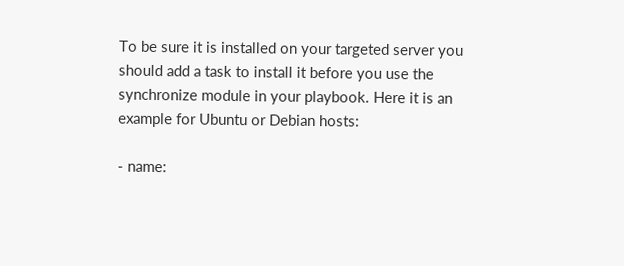To be sure it is installed on your targeted server you should add a task to install it before you use the synchronize module in your playbook. Here it is an example for Ubuntu or Debian hosts:

- name: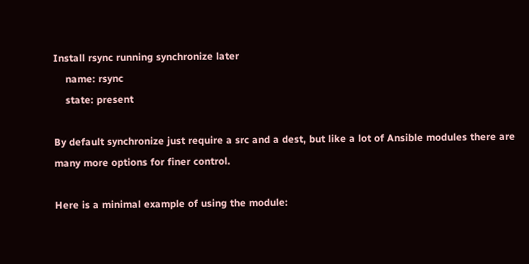Install rsync running synchronize later
    name: rsync
    state: present

By default synchronize just require a src and a dest, but like a lot of Ansible modules there are many more options for finer control.

Here is a minimal example of using the module: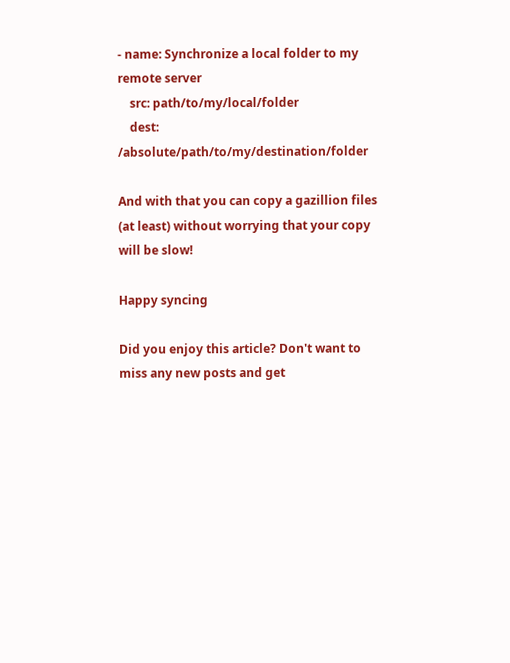- name: Synchronize a local folder to my remote server
    src: path/to/my/local/folder
    dest: /absolute/path/to/my/destination/folder

And with that you can copy a gazillion files (at least) without worrying that your copy will be slow!

Happy syncing

Did you enjoy this article? Don't want to miss any new posts and get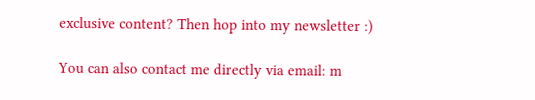exclusive content? Then hop into my newsletter :)

You can also contact me directly via email: m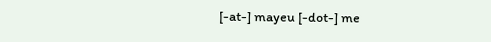[-at-] mayeu [-dot-] me